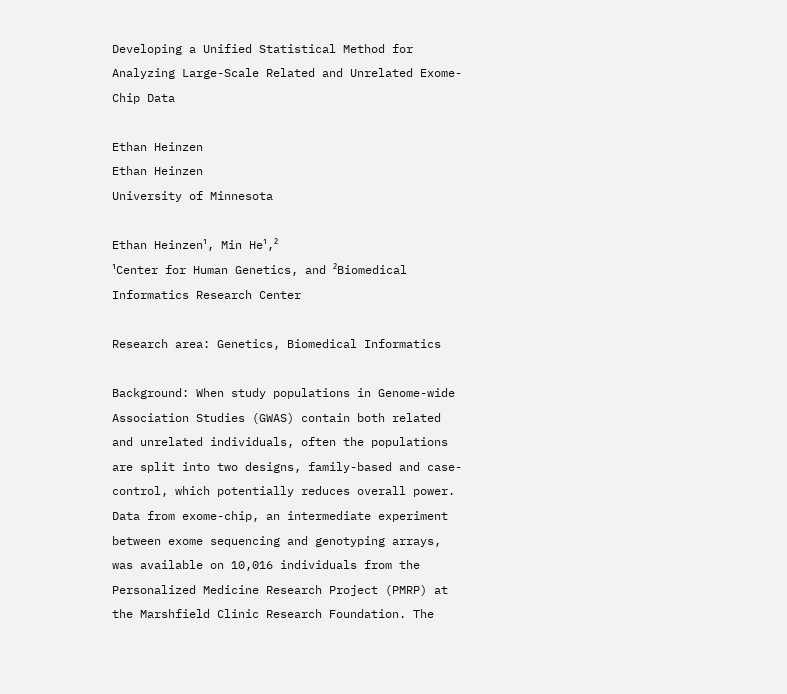Developing a Unified Statistical Method for Analyzing Large-Scale Related and Unrelated Exome-Chip Data

Ethan Heinzen
Ethan Heinzen
University of Minnesota

Ethan Heinzen¹, Min He¹,²
¹Center for Human Genetics, and ²Biomedical Informatics Research Center

Research area: Genetics, Biomedical Informatics

Background: When study populations in Genome-wide Association Studies (GWAS) contain both related and unrelated individuals, often the populations are split into two designs, family-based and case-control, which potentially reduces overall power. Data from exome-chip, an intermediate experiment between exome sequencing and genotyping arrays, was available on 10,016 individuals from the Personalized Medicine Research Project (PMRP) at the Marshfield Clinic Research Foundation. The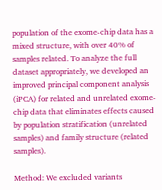population of the exome-chip data has a mixed structure, with over 40% of samples related. To analyze the full dataset appropriately, we developed an improved principal component analysis (iPCA) for related and unrelated exome-chip data that eliminates effects caused by population stratification (unrelated samples) and family structure (related samples).

Method: We excluded variants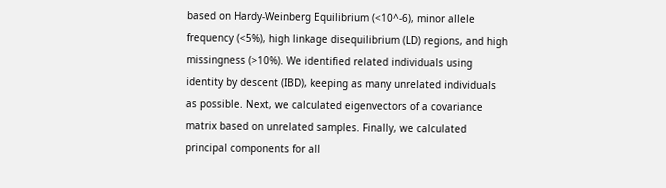based on Hardy-Weinberg Equilibrium (<10^-6), minor allele frequency (<5%), high linkage disequilibrium (LD) regions, and high missingness (>10%). We identified related individuals using identity by descent (IBD), keeping as many unrelated individuals as possible. Next, we calculated eigenvectors of a covariance matrix based on unrelated samples. Finally, we calculated principal components for all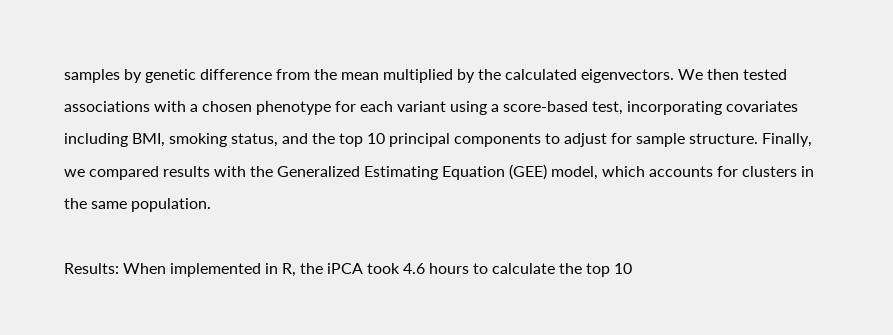samples by genetic difference from the mean multiplied by the calculated eigenvectors. We then tested associations with a chosen phenotype for each variant using a score-based test, incorporating covariates including BMI, smoking status, and the top 10 principal components to adjust for sample structure. Finally, we compared results with the Generalized Estimating Equation (GEE) model, which accounts for clusters in the same population.

Results: When implemented in R, the iPCA took 4.6 hours to calculate the top 10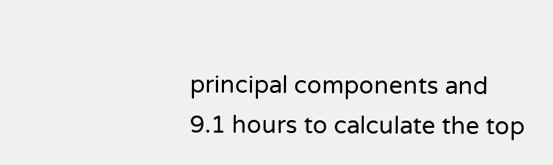principal components and 9.1 hours to calculate the top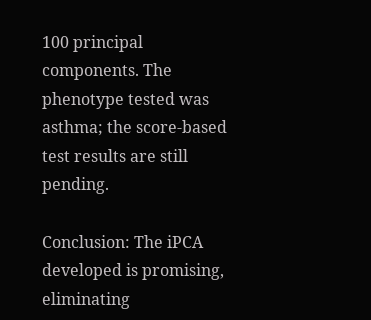100 principal components. The phenotype tested was asthma; the score-based test results are still pending.

Conclusion: The iPCA developed is promising, eliminating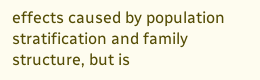effects caused by population stratification and family structure, but is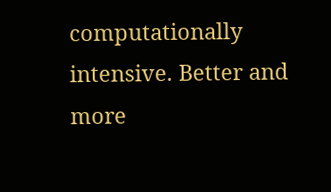computationally intensive. Better and more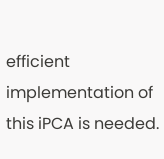efficient implementation of this iPCA is needed.